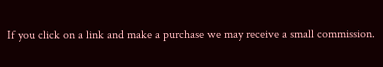If you click on a link and make a purchase we may receive a small commission.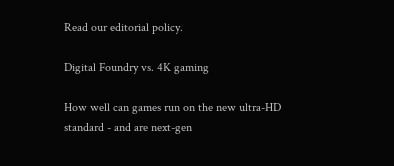Read our editorial policy.

Digital Foundry vs. 4K gaming

How well can games run on the new ultra-HD standard - and are next-gen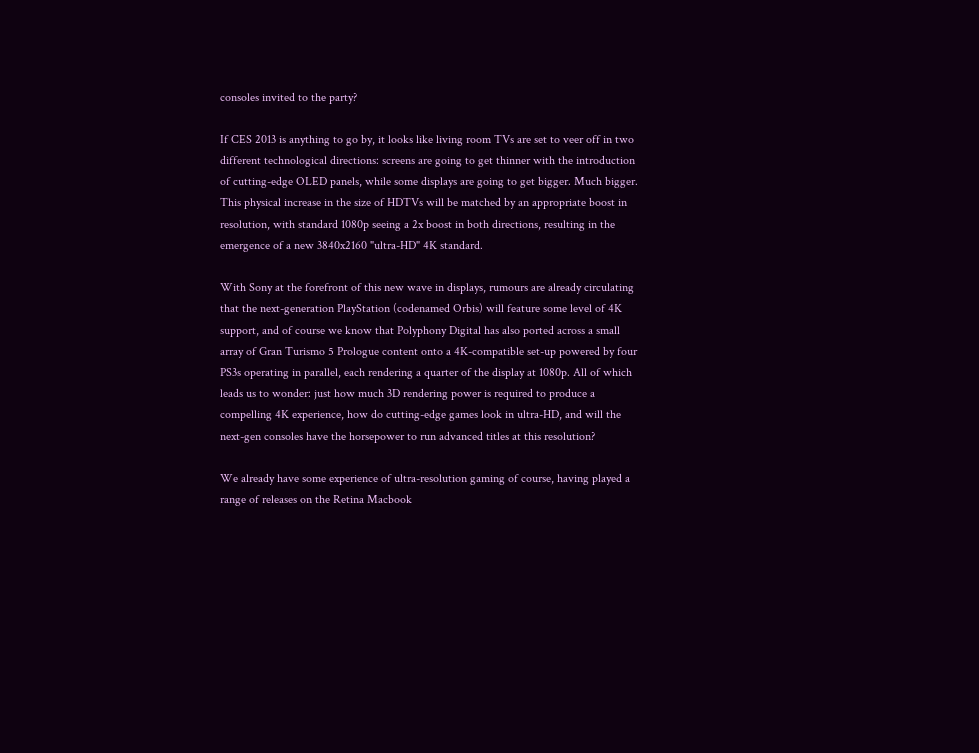consoles invited to the party?

If CES 2013 is anything to go by, it looks like living room TVs are set to veer off in two different technological directions: screens are going to get thinner with the introduction of cutting-edge OLED panels, while some displays are going to get bigger. Much bigger. This physical increase in the size of HDTVs will be matched by an appropriate boost in resolution, with standard 1080p seeing a 2x boost in both directions, resulting in the emergence of a new 3840x2160 "ultra-HD" 4K standard.

With Sony at the forefront of this new wave in displays, rumours are already circulating that the next-generation PlayStation (codenamed Orbis) will feature some level of 4K support, and of course we know that Polyphony Digital has also ported across a small array of Gran Turismo 5 Prologue content onto a 4K-compatible set-up powered by four PS3s operating in parallel, each rendering a quarter of the display at 1080p. All of which leads us to wonder: just how much 3D rendering power is required to produce a compelling 4K experience, how do cutting-edge games look in ultra-HD, and will the next-gen consoles have the horsepower to run advanced titles at this resolution?

We already have some experience of ultra-resolution gaming of course, having played a range of releases on the Retina Macbook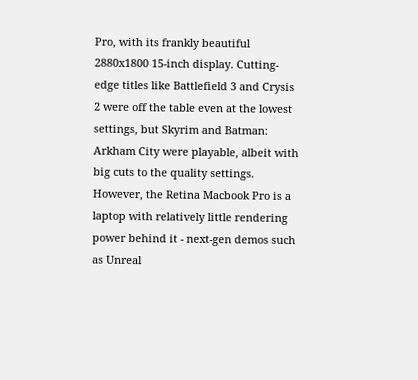Pro, with its frankly beautiful 2880x1800 15-inch display. Cutting-edge titles like Battlefield 3 and Crysis 2 were off the table even at the lowest settings, but Skyrim and Batman: Arkham City were playable, albeit with big cuts to the quality settings. However, the Retina Macbook Pro is a laptop with relatively little rendering power behind it - next-gen demos such as Unreal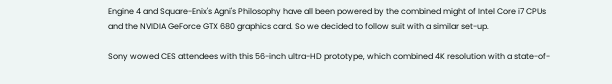Engine 4 and Square-Enix's Agni's Philosophy have all been powered by the combined might of Intel Core i7 CPUs and the NVIDIA GeForce GTX 680 graphics card. So we decided to follow suit with a similar set-up.

Sony wowed CES attendees with this 56-inch ultra-HD prototype, which combined 4K resolution with a state-of-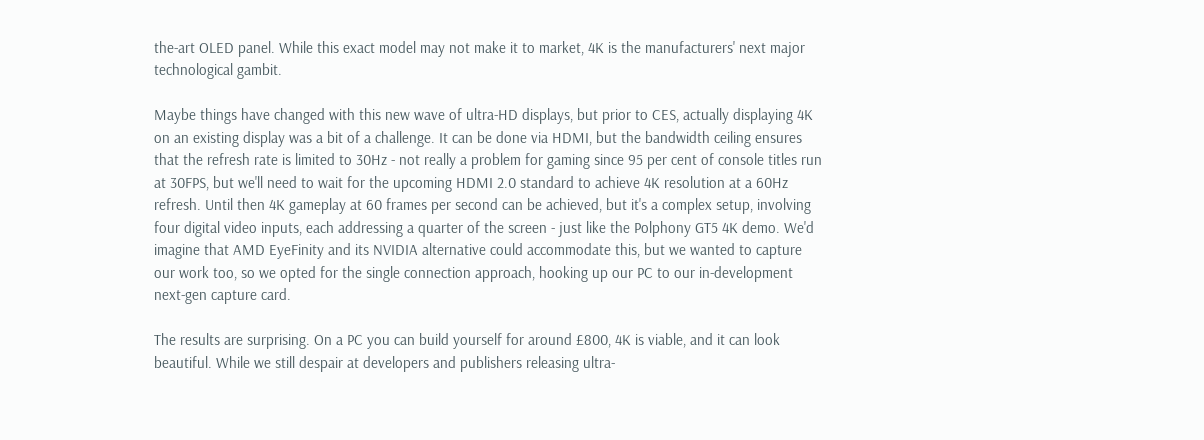the-art OLED panel. While this exact model may not make it to market, 4K is the manufacturers' next major technological gambit.

Maybe things have changed with this new wave of ultra-HD displays, but prior to CES, actually displaying 4K on an existing display was a bit of a challenge. It can be done via HDMI, but the bandwidth ceiling ensures that the refresh rate is limited to 30Hz - not really a problem for gaming since 95 per cent of console titles run at 30FPS, but we'll need to wait for the upcoming HDMI 2.0 standard to achieve 4K resolution at a 60Hz refresh. Until then 4K gameplay at 60 frames per second can be achieved, but it's a complex setup, involving four digital video inputs, each addressing a quarter of the screen - just like the Polphony GT5 4K demo. We'd imagine that AMD EyeFinity and its NVIDIA alternative could accommodate this, but we wanted to capture our work too, so we opted for the single connection approach, hooking up our PC to our in-development next-gen capture card.

The results are surprising. On a PC you can build yourself for around £800, 4K is viable, and it can look beautiful. While we still despair at developers and publishers releasing ultra-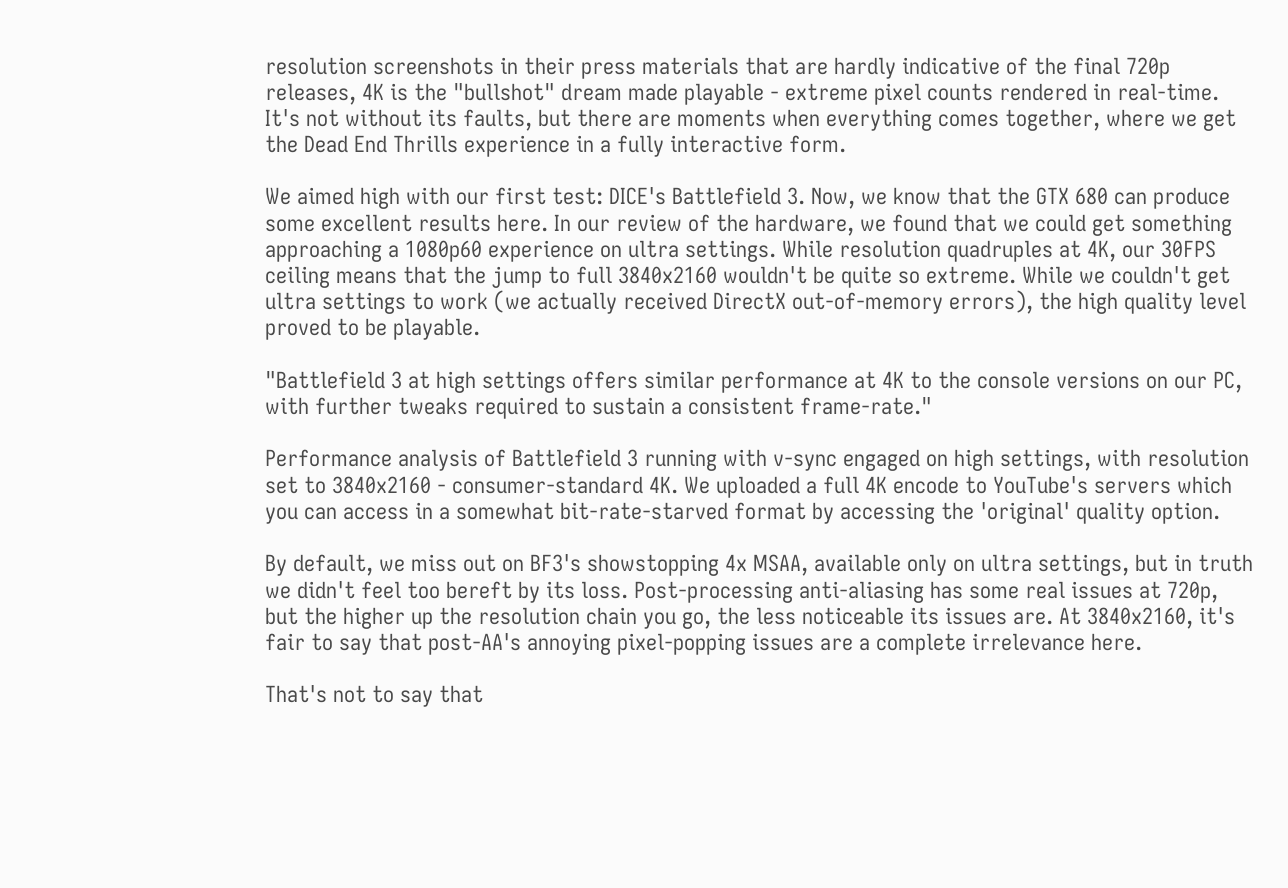resolution screenshots in their press materials that are hardly indicative of the final 720p releases, 4K is the "bullshot" dream made playable - extreme pixel counts rendered in real-time. It's not without its faults, but there are moments when everything comes together, where we get the Dead End Thrills experience in a fully interactive form.

We aimed high with our first test: DICE's Battlefield 3. Now, we know that the GTX 680 can produce some excellent results here. In our review of the hardware, we found that we could get something approaching a 1080p60 experience on ultra settings. While resolution quadruples at 4K, our 30FPS ceiling means that the jump to full 3840x2160 wouldn't be quite so extreme. While we couldn't get ultra settings to work (we actually received DirectX out-of-memory errors), the high quality level proved to be playable.

"Battlefield 3 at high settings offers similar performance at 4K to the console versions on our PC, with further tweaks required to sustain a consistent frame-rate."

Performance analysis of Battlefield 3 running with v-sync engaged on high settings, with resolution set to 3840x2160 - consumer-standard 4K. We uploaded a full 4K encode to YouTube's servers which you can access in a somewhat bit-rate-starved format by accessing the 'original' quality option.

By default, we miss out on BF3's showstopping 4x MSAA, available only on ultra settings, but in truth we didn't feel too bereft by its loss. Post-processing anti-aliasing has some real issues at 720p, but the higher up the resolution chain you go, the less noticeable its issues are. At 3840x2160, it's fair to say that post-AA's annoying pixel-popping issues are a complete irrelevance here.

That's not to say that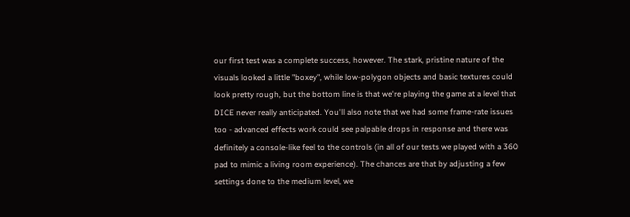our first test was a complete success, however. The stark, pristine nature of the visuals looked a little "boxey", while low-polygon objects and basic textures could look pretty rough, but the bottom line is that we're playing the game at a level that DICE never really anticipated. You'll also note that we had some frame-rate issues too - advanced effects work could see palpable drops in response and there was definitely a console-like feel to the controls (in all of our tests we played with a 360 pad to mimic a living room experience). The chances are that by adjusting a few settings done to the medium level, we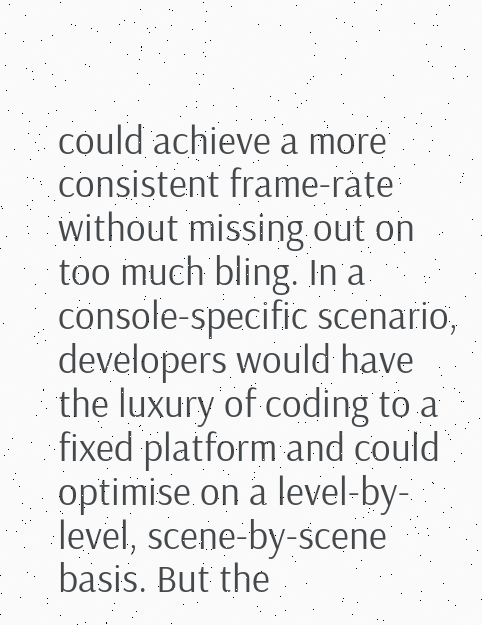could achieve a more consistent frame-rate without missing out on too much bling. In a console-specific scenario, developers would have the luxury of coding to a fixed platform and could optimise on a level-by-level, scene-by-scene basis. But the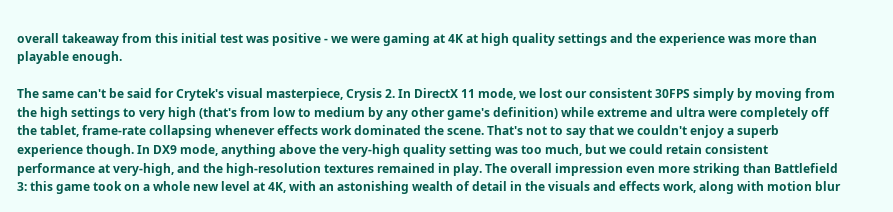overall takeaway from this initial test was positive - we were gaming at 4K at high quality settings and the experience was more than playable enough.

The same can't be said for Crytek's visual masterpiece, Crysis 2. In DirectX 11 mode, we lost our consistent 30FPS simply by moving from the high settings to very high (that's from low to medium by any other game's definition) while extreme and ultra were completely off the tablet, frame-rate collapsing whenever effects work dominated the scene. That's not to say that we couldn't enjoy a superb experience though. In DX9 mode, anything above the very-high quality setting was too much, but we could retain consistent performance at very-high, and the high-resolution textures remained in play. The overall impression even more striking than Battlefield 3: this game took on a whole new level at 4K, with an astonishing wealth of detail in the visuals and effects work, along with motion blur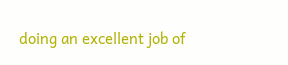doing an excellent job of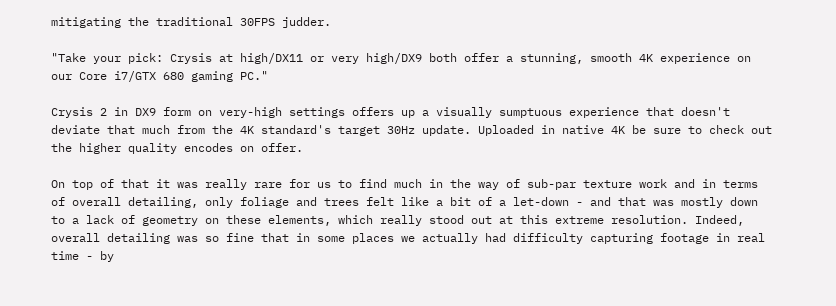mitigating the traditional 30FPS judder.

"Take your pick: Crysis at high/DX11 or very high/DX9 both offer a stunning, smooth 4K experience on our Core i7/GTX 680 gaming PC."

Crysis 2 in DX9 form on very-high settings offers up a visually sumptuous experience that doesn't deviate that much from the 4K standard's target 30Hz update. Uploaded in native 4K be sure to check out the higher quality encodes on offer.

On top of that it was really rare for us to find much in the way of sub-par texture work and in terms of overall detailing, only foliage and trees felt like a bit of a let-down - and that was mostly down to a lack of geometry on these elements, which really stood out at this extreme resolution. Indeed, overall detailing was so fine that in some places we actually had difficulty capturing footage in real time - by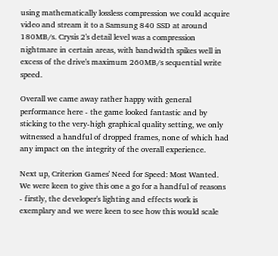using mathematically lossless compression we could acquire video and stream it to a Samsung 840 SSD at around 180MB/s. Crysis 2's detail level was a compression nightmare in certain areas, with bandwidth spikes well in excess of the drive's maximum 260MB/s sequential write speed.

Overall we came away rather happy with general performance here - the game looked fantastic and by sticking to the very-high graphical quality setting, we only witnessed a handful of dropped frames, none of which had any impact on the integrity of the overall experience.

Next up, Criterion Games' Need for Speed: Most Wanted. We were keen to give this one a go for a handful of reasons - firstly, the developer's lighting and effects work is exemplary and we were keen to see how this would scale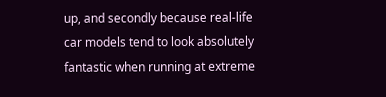up, and secondly because real-life car models tend to look absolutely fantastic when running at extreme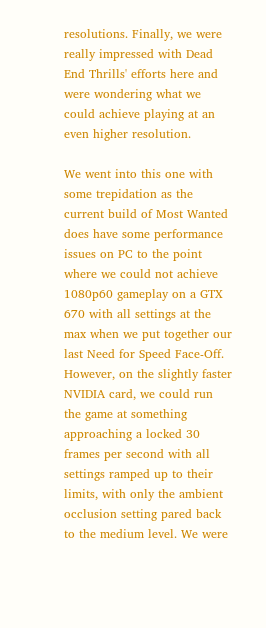resolutions. Finally, we were really impressed with Dead End Thrills' efforts here and were wondering what we could achieve playing at an even higher resolution.

We went into this one with some trepidation as the current build of Most Wanted does have some performance issues on PC to the point where we could not achieve 1080p60 gameplay on a GTX 670 with all settings at the max when we put together our last Need for Speed Face-Off. However, on the slightly faster NVIDIA card, we could run the game at something approaching a locked 30 frames per second with all settings ramped up to their limits, with only the ambient occlusion setting pared back to the medium level. We were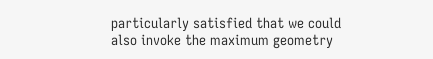particularly satisfied that we could also invoke the maximum geometry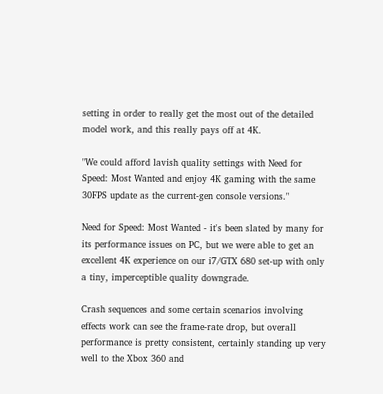setting in order to really get the most out of the detailed model work, and this really pays off at 4K.

"We could afford lavish quality settings with Need for Speed: Most Wanted and enjoy 4K gaming with the same 30FPS update as the current-gen console versions."

Need for Speed: Most Wanted - it's been slated by many for its performance issues on PC, but we were able to get an excellent 4K experience on our i7/GTX 680 set-up with only a tiny, imperceptible quality downgrade.

Crash sequences and some certain scenarios involving effects work can see the frame-rate drop, but overall performance is pretty consistent, certainly standing up very well to the Xbox 360 and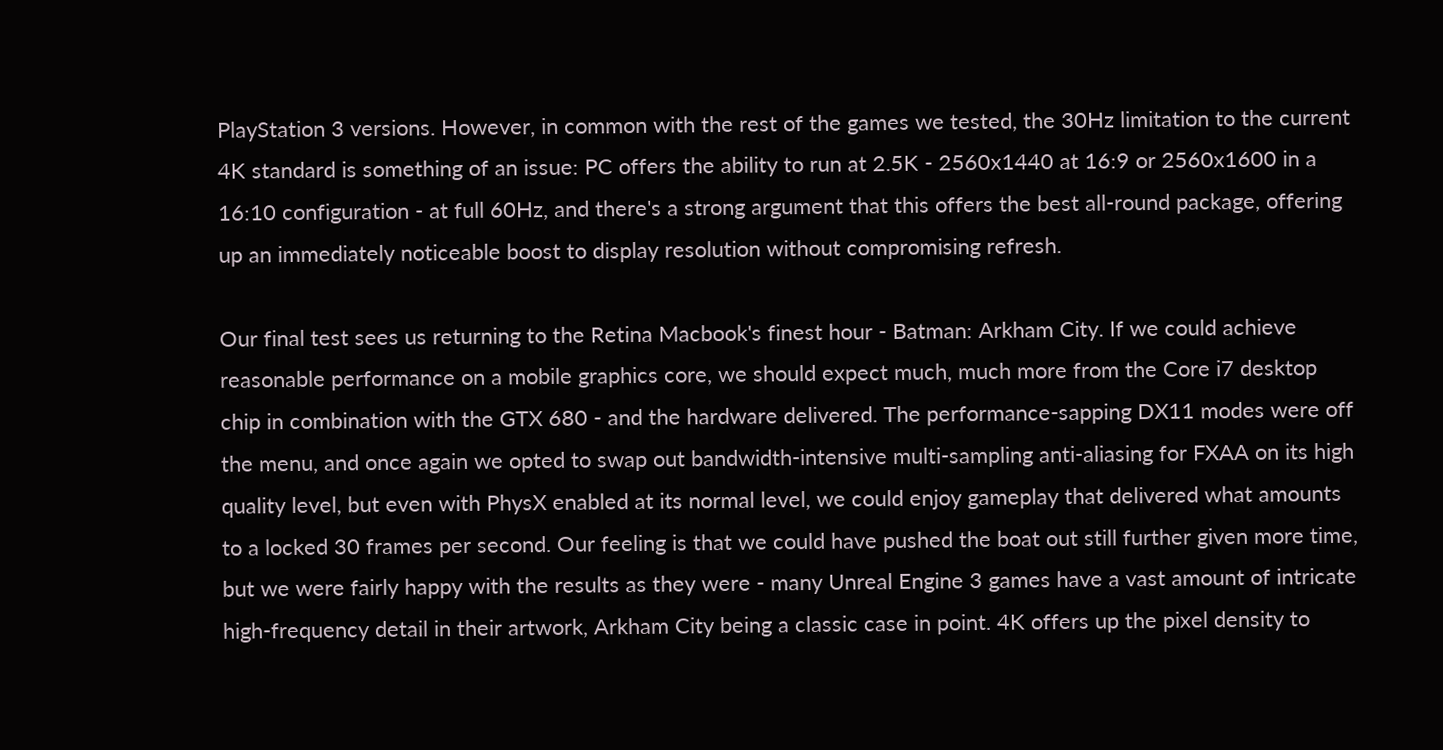PlayStation 3 versions. However, in common with the rest of the games we tested, the 30Hz limitation to the current 4K standard is something of an issue: PC offers the ability to run at 2.5K - 2560x1440 at 16:9 or 2560x1600 in a 16:10 configuration - at full 60Hz, and there's a strong argument that this offers the best all-round package, offering up an immediately noticeable boost to display resolution without compromising refresh.

Our final test sees us returning to the Retina Macbook's finest hour - Batman: Arkham City. If we could achieve reasonable performance on a mobile graphics core, we should expect much, much more from the Core i7 desktop chip in combination with the GTX 680 - and the hardware delivered. The performance-sapping DX11 modes were off the menu, and once again we opted to swap out bandwidth-intensive multi-sampling anti-aliasing for FXAA on its high quality level, but even with PhysX enabled at its normal level, we could enjoy gameplay that delivered what amounts to a locked 30 frames per second. Our feeling is that we could have pushed the boat out still further given more time, but we were fairly happy with the results as they were - many Unreal Engine 3 games have a vast amount of intricate high-frequency detail in their artwork, Arkham City being a classic case in point. 4K offers up the pixel density to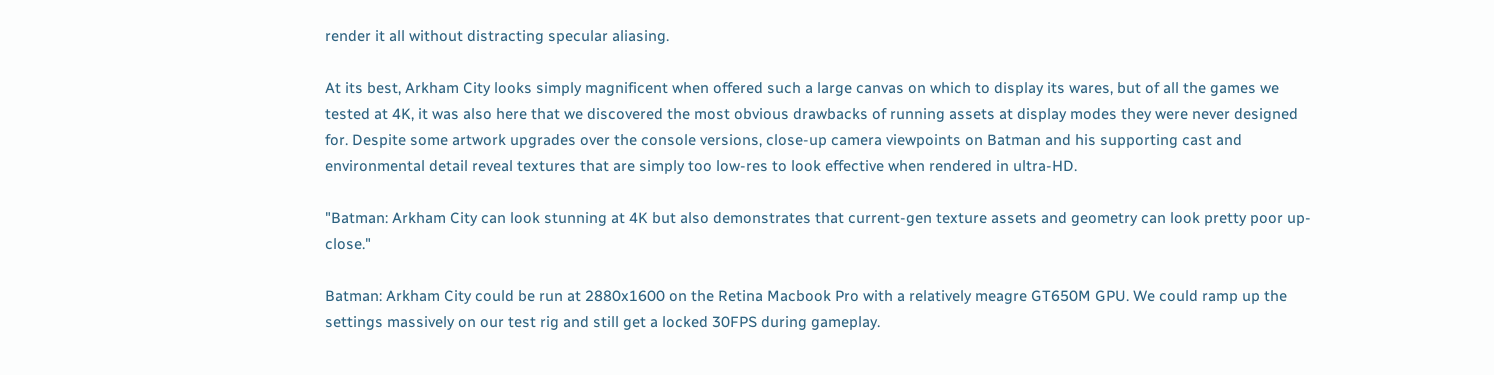render it all without distracting specular aliasing.

At its best, Arkham City looks simply magnificent when offered such a large canvas on which to display its wares, but of all the games we tested at 4K, it was also here that we discovered the most obvious drawbacks of running assets at display modes they were never designed for. Despite some artwork upgrades over the console versions, close-up camera viewpoints on Batman and his supporting cast and environmental detail reveal textures that are simply too low-res to look effective when rendered in ultra-HD.

"Batman: Arkham City can look stunning at 4K but also demonstrates that current-gen texture assets and geometry can look pretty poor up-close."

Batman: Arkham City could be run at 2880x1600 on the Retina Macbook Pro with a relatively meagre GT650M GPU. We could ramp up the settings massively on our test rig and still get a locked 30FPS during gameplay.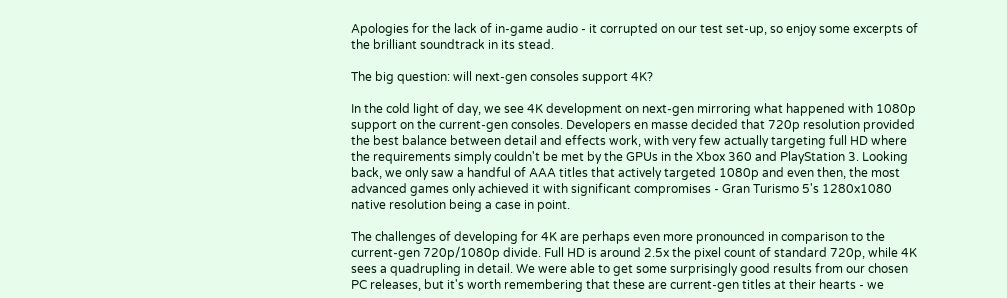Apologies for the lack of in-game audio - it corrupted on our test set-up, so enjoy some excerpts of the brilliant soundtrack in its stead.

The big question: will next-gen consoles support 4K?

In the cold light of day, we see 4K development on next-gen mirroring what happened with 1080p support on the current-gen consoles. Developers en masse decided that 720p resolution provided the best balance between detail and effects work, with very few actually targeting full HD where the requirements simply couldn't be met by the GPUs in the Xbox 360 and PlayStation 3. Looking back, we only saw a handful of AAA titles that actively targeted 1080p and even then, the most advanced games only achieved it with significant compromises - Gran Turismo 5's 1280x1080 native resolution being a case in point.

The challenges of developing for 4K are perhaps even more pronounced in comparison to the current-gen 720p/1080p divide. Full HD is around 2.5x the pixel count of standard 720p, while 4K sees a quadrupling in detail. We were able to get some surprisingly good results from our chosen PC releases, but it's worth remembering that these are current-gen titles at their hearts - we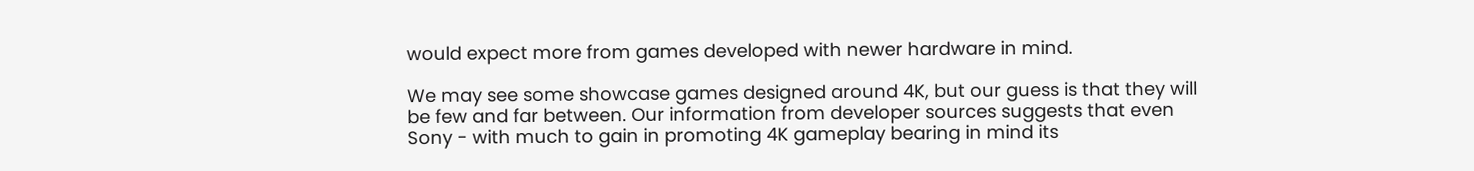would expect more from games developed with newer hardware in mind.

We may see some showcase games designed around 4K, but our guess is that they will be few and far between. Our information from developer sources suggests that even Sony - with much to gain in promoting 4K gameplay bearing in mind its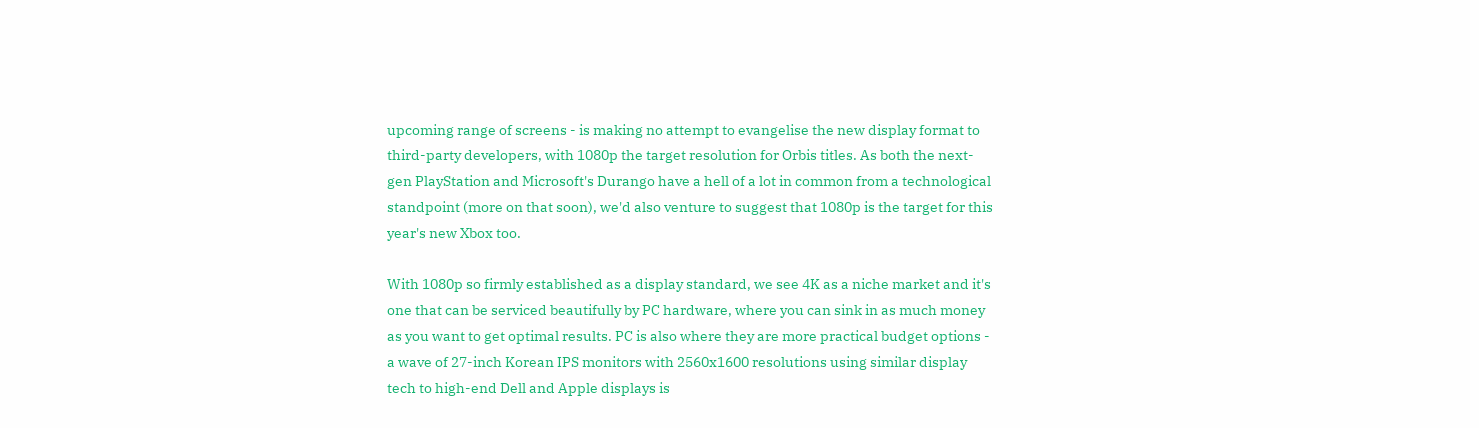upcoming range of screens - is making no attempt to evangelise the new display format to third-party developers, with 1080p the target resolution for Orbis titles. As both the next-gen PlayStation and Microsoft's Durango have a hell of a lot in common from a technological standpoint (more on that soon), we'd also venture to suggest that 1080p is the target for this year's new Xbox too.

With 1080p so firmly established as a display standard, we see 4K as a niche market and it's one that can be serviced beautifully by PC hardware, where you can sink in as much money as you want to get optimal results. PC is also where they are more practical budget options - a wave of 27-inch Korean IPS monitors with 2560x1600 resolutions using similar display tech to high-end Dell and Apple displays is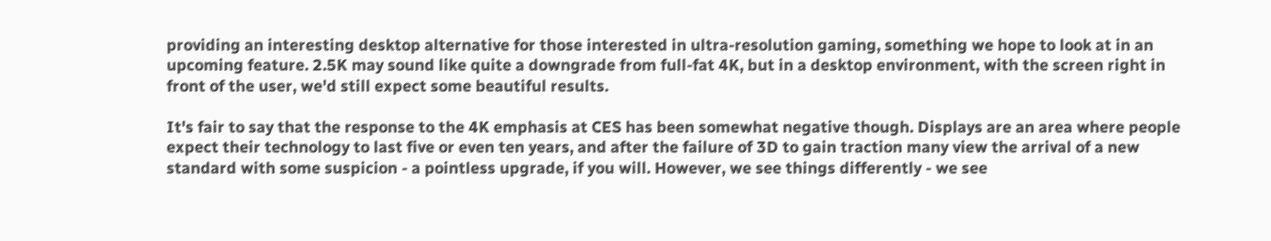providing an interesting desktop alternative for those interested in ultra-resolution gaming, something we hope to look at in an upcoming feature. 2.5K may sound like quite a downgrade from full-fat 4K, but in a desktop environment, with the screen right in front of the user, we'd still expect some beautiful results.

It's fair to say that the response to the 4K emphasis at CES has been somewhat negative though. Displays are an area where people expect their technology to last five or even ten years, and after the failure of 3D to gain traction many view the arrival of a new standard with some suspicion - a pointless upgrade, if you will. However, we see things differently - we see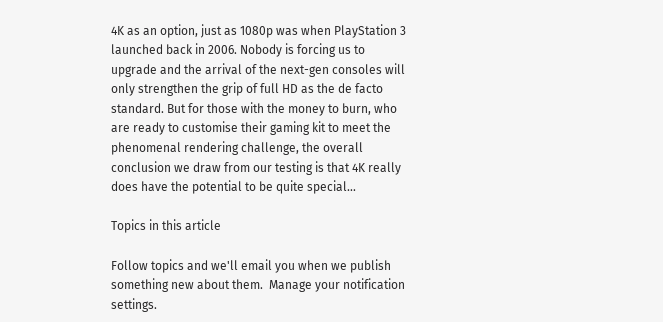4K as an option, just as 1080p was when PlayStation 3 launched back in 2006. Nobody is forcing us to upgrade and the arrival of the next-gen consoles will only strengthen the grip of full HD as the de facto standard. But for those with the money to burn, who are ready to customise their gaming kit to meet the phenomenal rendering challenge, the overall conclusion we draw from our testing is that 4K really does have the potential to be quite special...

Topics in this article

Follow topics and we'll email you when we publish something new about them.  Manage your notification settings.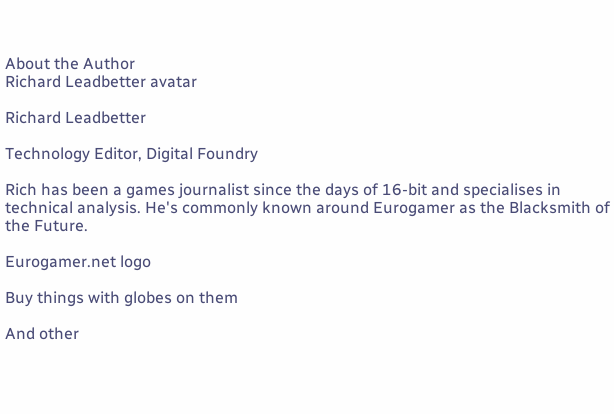About the Author
Richard Leadbetter avatar

Richard Leadbetter

Technology Editor, Digital Foundry

Rich has been a games journalist since the days of 16-bit and specialises in technical analysis. He's commonly known around Eurogamer as the Blacksmith of the Future.

Eurogamer.net logo

Buy things with globes on them

And other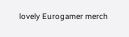lovely Eurogamer merch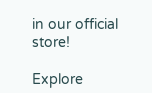in our official store!

Explore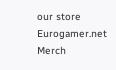our store
Eurogamer.net Merch